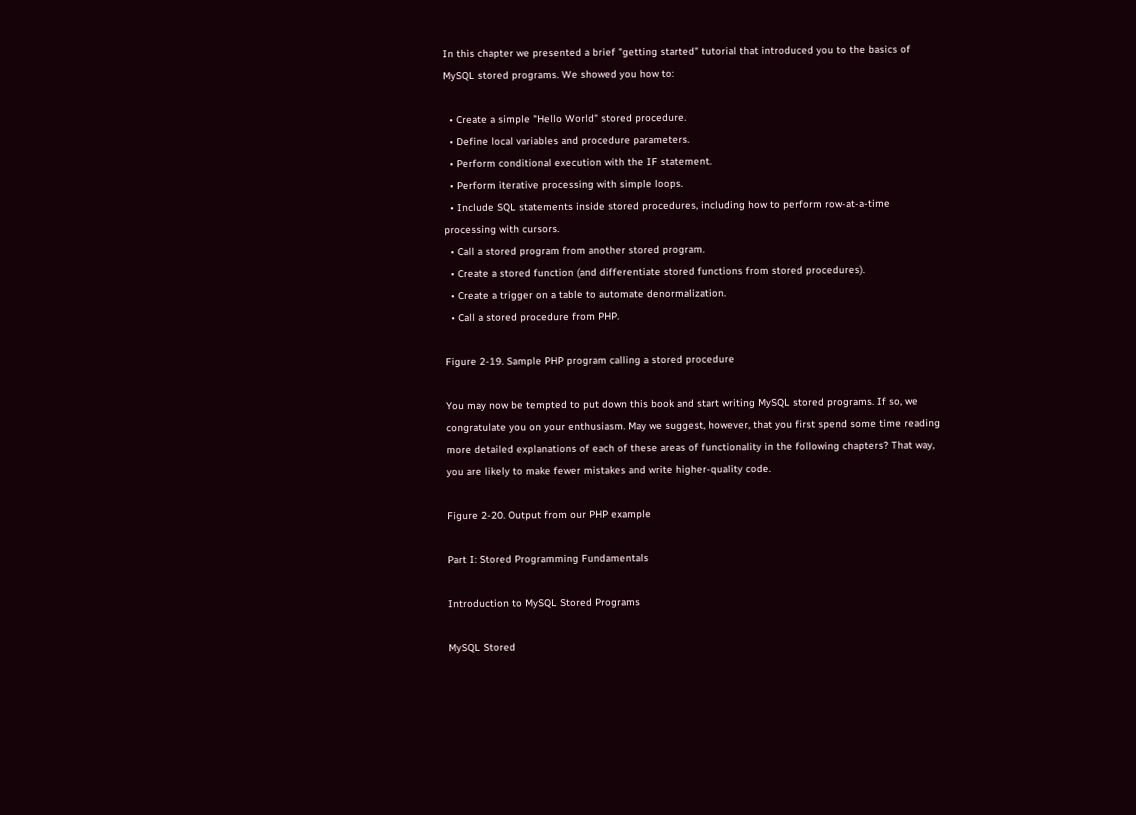In this chapter we presented a brief "getting started" tutorial that introduced you to the basics of MySQL stored programs. We showed you how to:

  • Create a simple "Hello World" stored procedure.
  • Define local variables and procedure parameters.
  • Perform conditional execution with the IF statement.
  • Perform iterative processing with simple loops.
  • Include SQL statements inside stored procedures, including how to perform row-at-a-time processing with cursors.
  • Call a stored program from another stored program.
  • Create a stored function (and differentiate stored functions from stored procedures).
  • Create a trigger on a table to automate denormalization.
  • Call a stored procedure from PHP.

Figure 2-19. Sample PHP program calling a stored procedure

You may now be tempted to put down this book and start writing MySQL stored programs. If so, we congratulate you on your enthusiasm. May we suggest, however, that you first spend some time reading more detailed explanations of each of these areas of functionality in the following chapters? That way, you are likely to make fewer mistakes and write higher-quality code.

Figure 2-20. Output from our PHP example

Part I: Stored Programming Fundamentals

Introduction to MySQL Stored Programs

MySQL Stored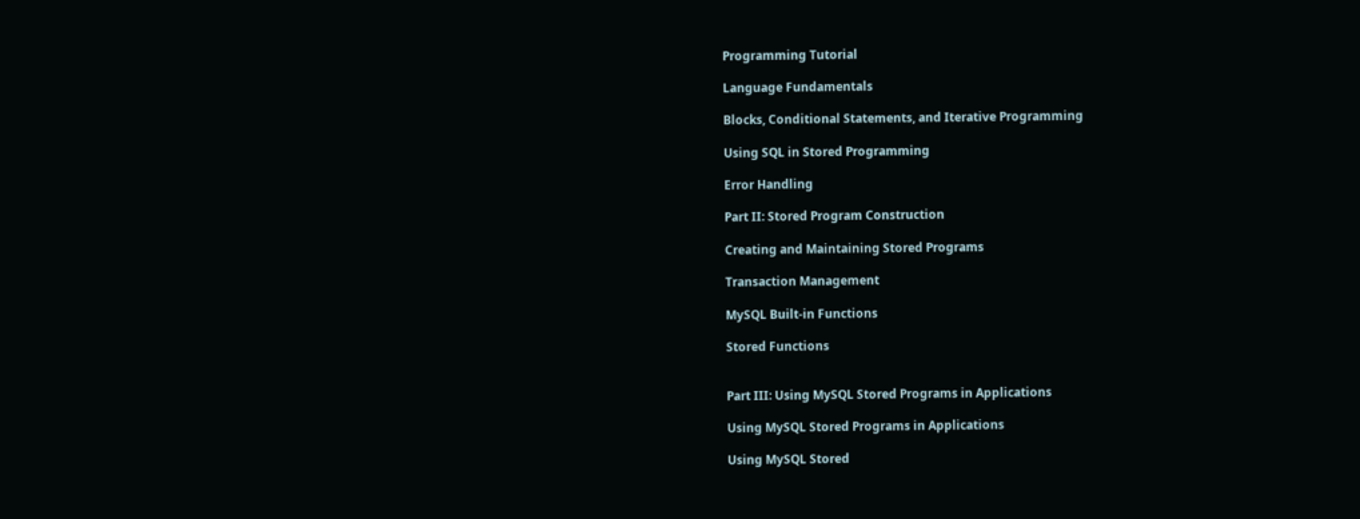Programming Tutorial

Language Fundamentals

Blocks, Conditional Statements, and Iterative Programming

Using SQL in Stored Programming

Error Handling

Part II: Stored Program Construction

Creating and Maintaining Stored Programs

Transaction Management

MySQL Built-in Functions

Stored Functions


Part III: Using MySQL Stored Programs in Applications

Using MySQL Stored Programs in Applications

Using MySQL Stored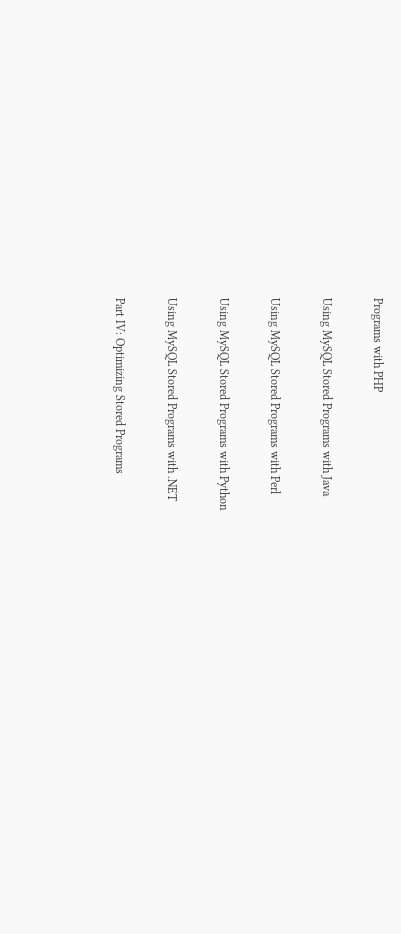Programs with PHP

Using MySQL Stored Programs with Java

Using MySQL Stored Programs with Perl

Using MySQL Stored Programs with Python

Using MySQL Stored Programs with .NET

Part IV: Optimizing Stored Programs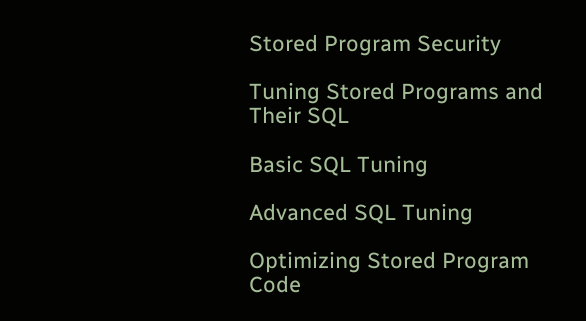Stored Program Security

Tuning Stored Programs and Their SQL

Basic SQL Tuning

Advanced SQL Tuning

Optimizing Stored Program Code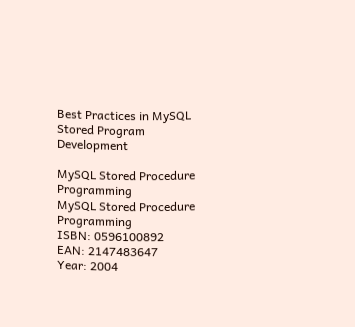Best Practices in MySQL Stored Program Development

MySQL Stored Procedure Programming
MySQL Stored Procedure Programming
ISBN: 0596100892
EAN: 2147483647
Year: 2004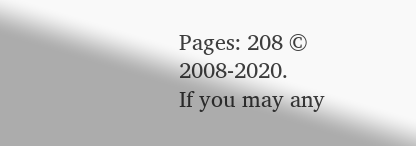Pages: 208 © 2008-2020.
If you may any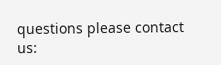questions please contact us: